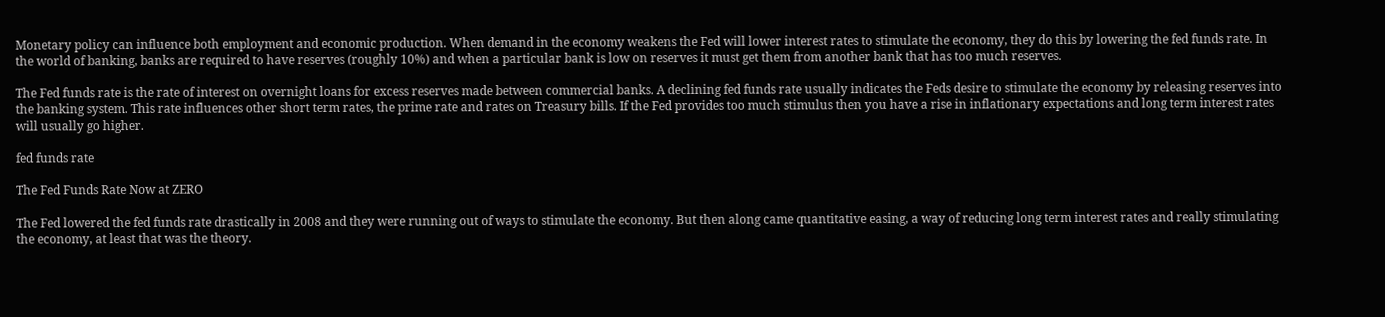Monetary policy can influence both employment and economic production. When demand in the economy weakens the Fed will lower interest rates to stimulate the economy, they do this by lowering the fed funds rate. In the world of banking, banks are required to have reserves (roughly 10%) and when a particular bank is low on reserves it must get them from another bank that has too much reserves.

The Fed funds rate is the rate of interest on overnight loans for excess reserves made between commercial banks. A declining fed funds rate usually indicates the Feds desire to stimulate the economy by releasing reserves into the banking system. This rate influences other short term rates, the prime rate and rates on Treasury bills. If the Fed provides too much stimulus then you have a rise in inflationary expectations and long term interest rates will usually go higher.

fed funds rate

The Fed Funds Rate Now at ZERO

The Fed lowered the fed funds rate drastically in 2008 and they were running out of ways to stimulate the economy. But then along came quantitative easing, a way of reducing long term interest rates and really stimulating the economy, at least that was the theory.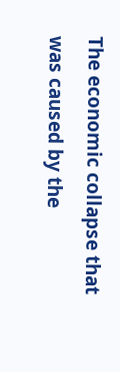The economic collapse that was caused by the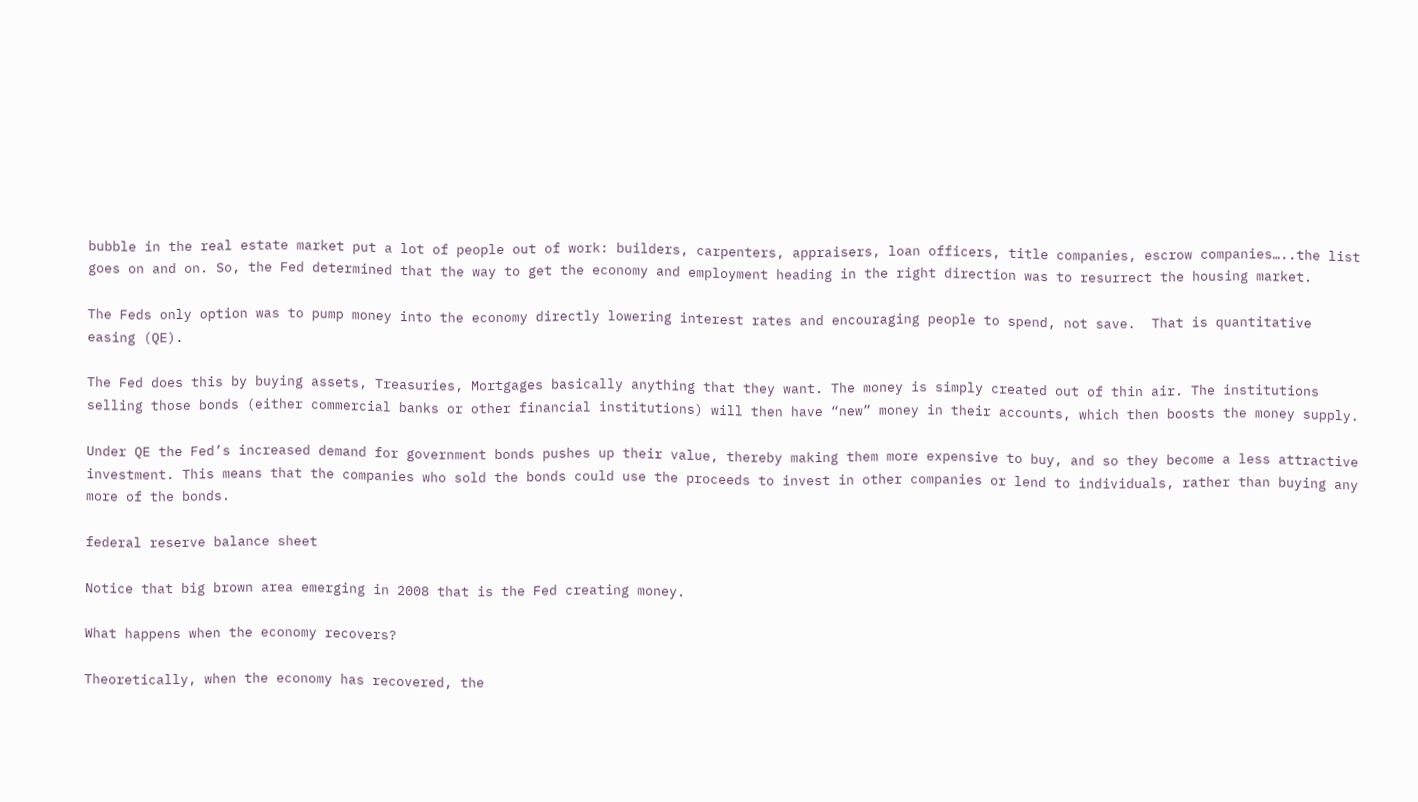bubble in the real estate market put a lot of people out of work: builders, carpenters, appraisers, loan officers, title companies, escrow companies…..the list goes on and on. So, the Fed determined that the way to get the economy and employment heading in the right direction was to resurrect the housing market.

The Feds only option was to pump money into the economy directly lowering interest rates and encouraging people to spend, not save.  That is quantitative easing (QE).

The Fed does this by buying assets, Treasuries, Mortgages basically anything that they want. The money is simply created out of thin air. The institutions selling those bonds (either commercial banks or other financial institutions) will then have “new” money in their accounts, which then boosts the money supply.

Under QE the Fed’s increased demand for government bonds pushes up their value, thereby making them more expensive to buy, and so they become a less attractive investment. This means that the companies who sold the bonds could use the proceeds to invest in other companies or lend to individuals, rather than buying any more of the bonds.

federal reserve balance sheet

Notice that big brown area emerging in 2008 that is the Fed creating money.

What happens when the economy recovers?

Theoretically, when the economy has recovered, the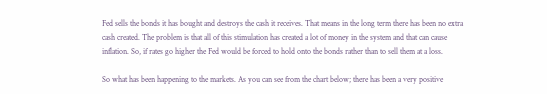Fed sells the bonds it has bought and destroys the cash it receives. That means in the long term there has been no extra cash created. The problem is that all of this stimulation has created a lot of money in the system and that can cause inflation. So, if rates go higher the Fed would be forced to hold onto the bonds rather than to sell them at a loss.

So what has been happening to the markets. As you can see from the chart below; there has been a very positive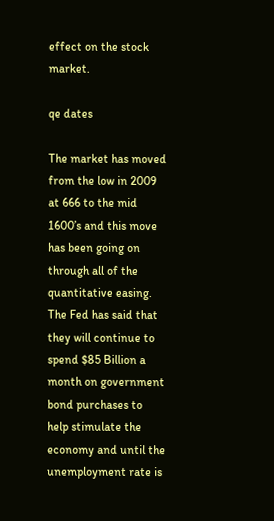effect on the stock market.

qe dates

The market has moved from the low in 2009 at 666 to the mid 1600’s and this move has been going on through all of the quantitative easing. The Fed has said that they will continue to spend $85 Billion a month on government bond purchases to help stimulate the economy and until the unemployment rate is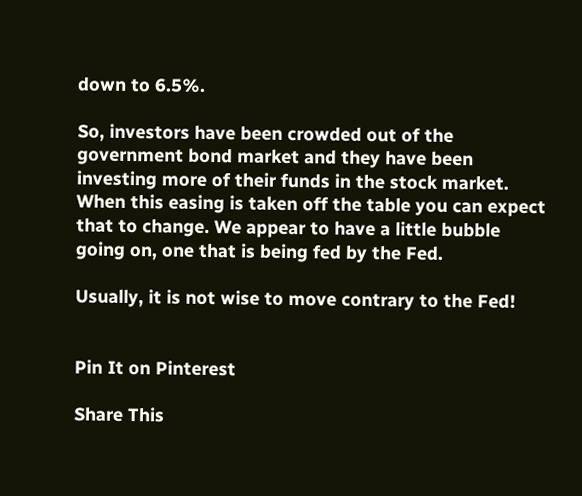down to 6.5%.

So, investors have been crowded out of the government bond market and they have been investing more of their funds in the stock market. When this easing is taken off the table you can expect that to change. We appear to have a little bubble going on, one that is being fed by the Fed.

Usually, it is not wise to move contrary to the Fed!


Pin It on Pinterest

Share This